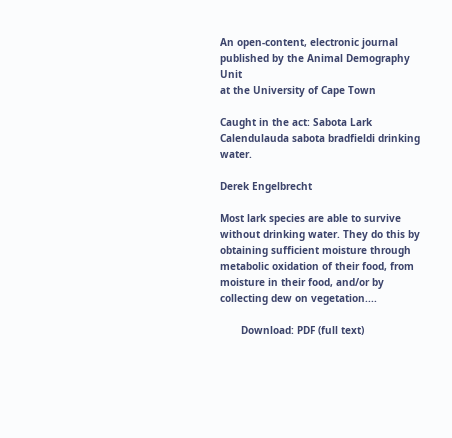An open-content, electronic journal published by the Animal Demography Unit
at the University of Cape Town

Caught in the act: Sabota Lark Calendulauda sabota bradfieldi drinking water.

Derek Engelbrecht

Most lark species are able to survive without drinking water. They do this by obtaining sufficient moisture through metabolic oxidation of their food, from moisture in their food, and/or by collecting dew on vegetation....

       Download: PDF (full text)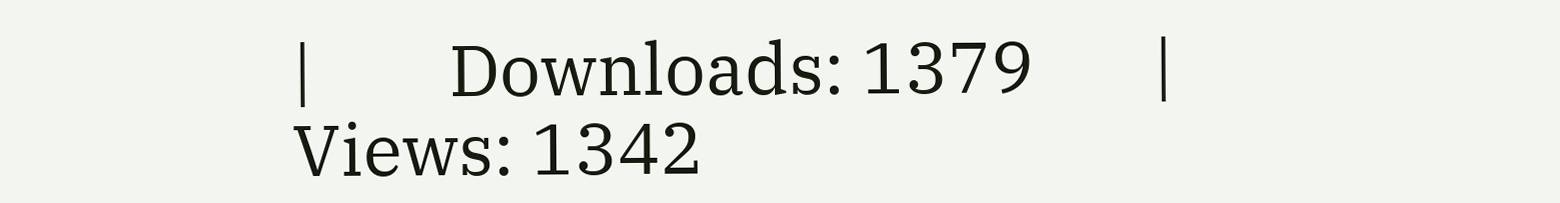|        Downloads: 1379       |        Views: 1342